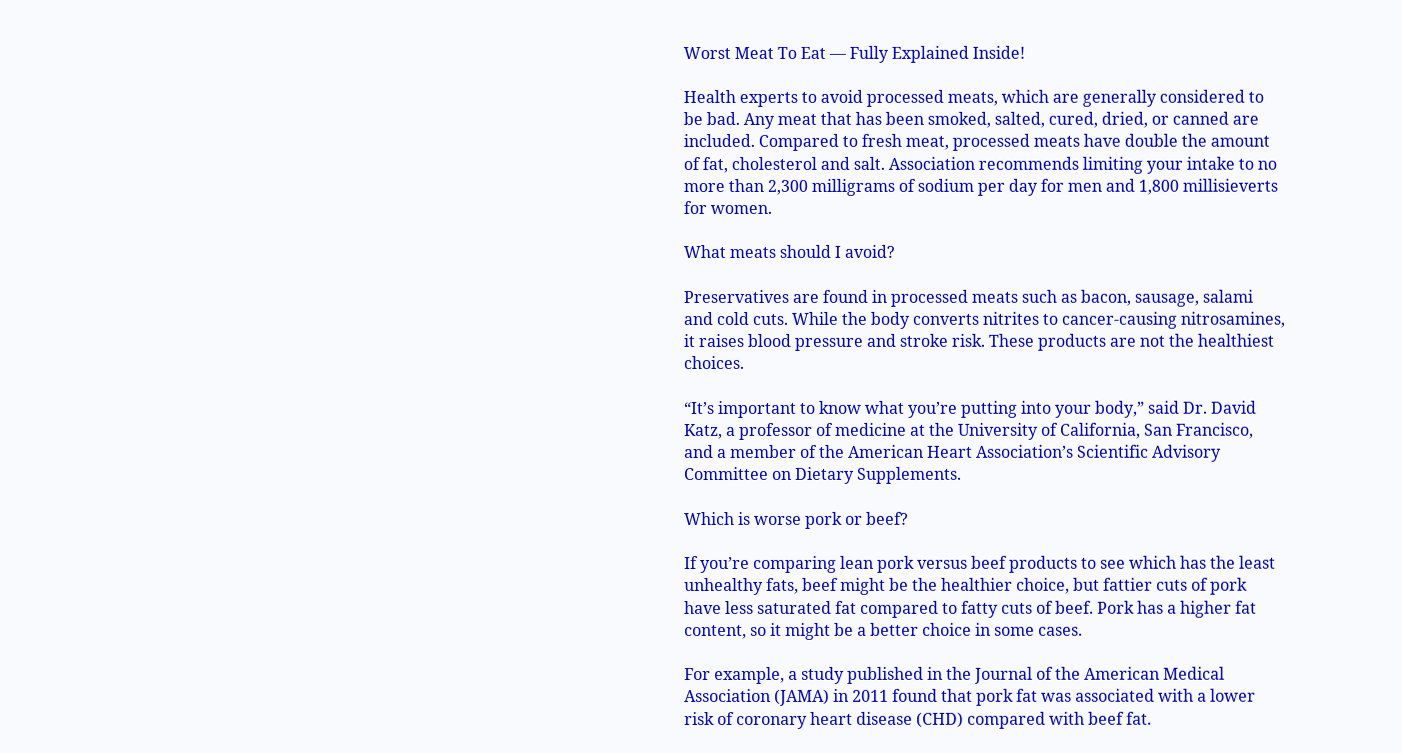Worst Meat To Eat — Fully Explained Inside!

Health experts to avoid processed meats, which are generally considered to be bad. Any meat that has been smoked, salted, cured, dried, or canned are included. Compared to fresh meat, processed meats have double the amount of fat, cholesterol and salt. Association recommends limiting your intake to no more than 2,300 milligrams of sodium per day for men and 1,800 millisieverts for women.

What meats should I avoid?

Preservatives are found in processed meats such as bacon, sausage, salami and cold cuts. While the body converts nitrites to cancer-causing nitrosamines, it raises blood pressure and stroke risk. These products are not the healthiest choices.

“It’s important to know what you’re putting into your body,” said Dr. David Katz, a professor of medicine at the University of California, San Francisco, and a member of the American Heart Association’s Scientific Advisory Committee on Dietary Supplements.

Which is worse pork or beef?

If you’re comparing lean pork versus beef products to see which has the least unhealthy fats, beef might be the healthier choice, but fattier cuts of pork have less saturated fat compared to fatty cuts of beef. Pork has a higher fat content, so it might be a better choice in some cases.

For example, a study published in the Journal of the American Medical Association (JAMA) in 2011 found that pork fat was associated with a lower risk of coronary heart disease (CHD) compared with beef fat.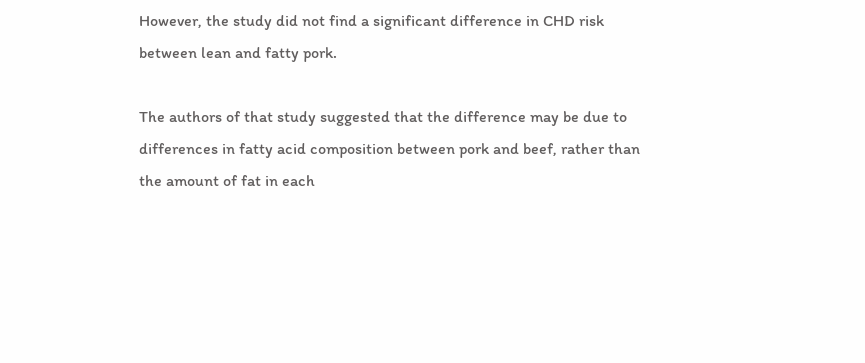However, the study did not find a significant difference in CHD risk between lean and fatty pork.

The authors of that study suggested that the difference may be due to differences in fatty acid composition between pork and beef, rather than the amount of fat in each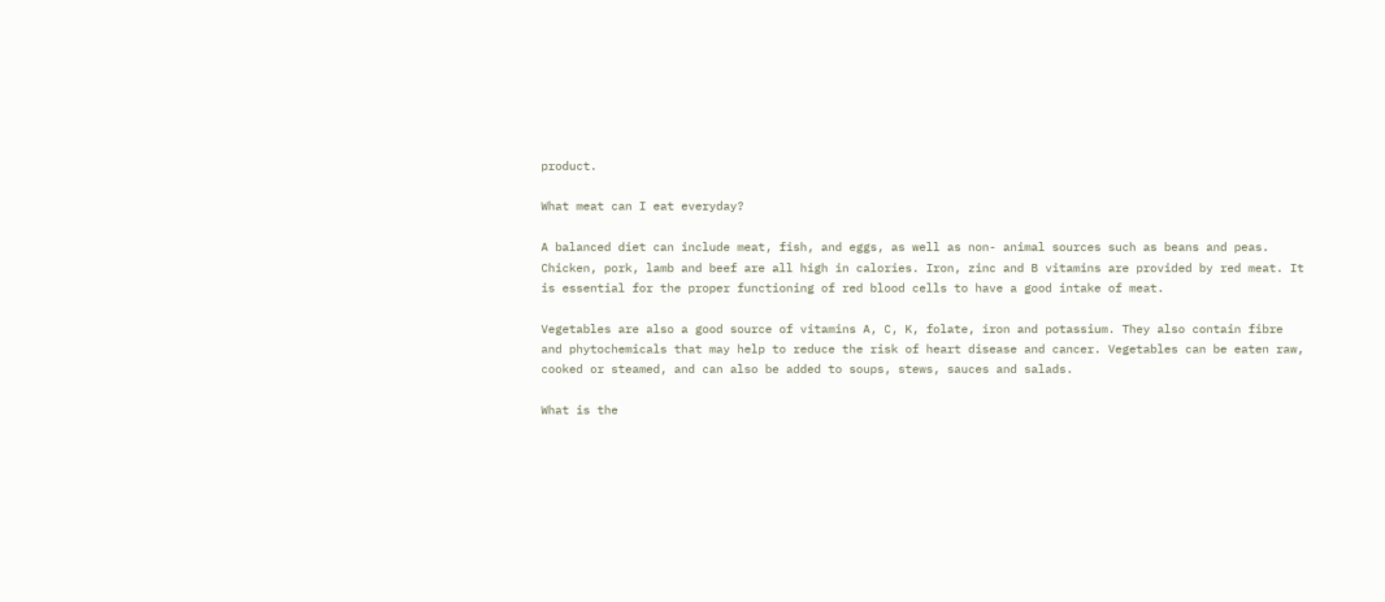product.

What meat can I eat everyday?

A balanced diet can include meat, fish, and eggs, as well as non- animal sources such as beans and peas. Chicken, pork, lamb and beef are all high in calories. Iron, zinc and B vitamins are provided by red meat. It is essential for the proper functioning of red blood cells to have a good intake of meat.

Vegetables are also a good source of vitamins A, C, K, folate, iron and potassium. They also contain fibre and phytochemicals that may help to reduce the risk of heart disease and cancer. Vegetables can be eaten raw, cooked or steamed, and can also be added to soups, stews, sauces and salads.

What is the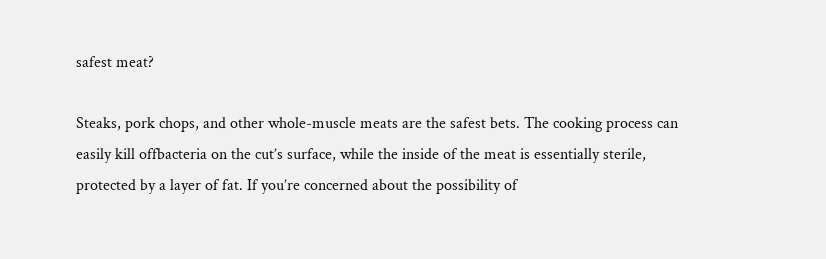safest meat?

Steaks, pork chops, and other whole-muscle meats are the safest bets. The cooking process can easily kill offbacteria on the cut’s surface, while the inside of the meat is essentially sterile, protected by a layer of fat. If you’re concerned about the possibility of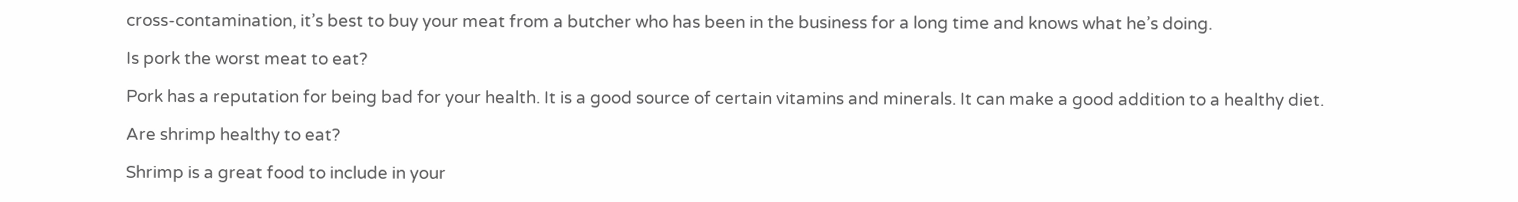cross-contamination, it’s best to buy your meat from a butcher who has been in the business for a long time and knows what he’s doing.

Is pork the worst meat to eat?

Pork has a reputation for being bad for your health. It is a good source of certain vitamins and minerals. It can make a good addition to a healthy diet.

Are shrimp healthy to eat?

Shrimp is a great food to include in your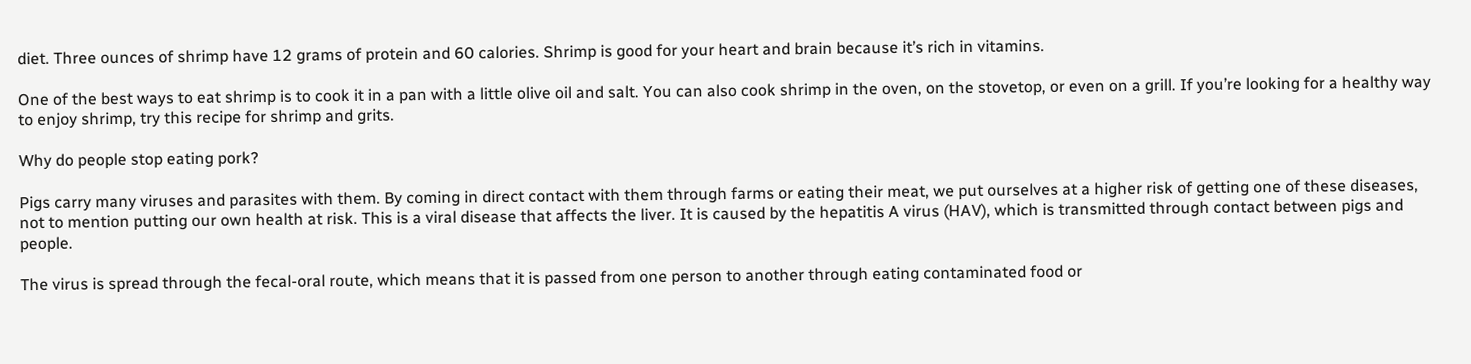diet. Three ounces of shrimp have 12 grams of protein and 60 calories. Shrimp is good for your heart and brain because it’s rich in vitamins.

One of the best ways to eat shrimp is to cook it in a pan with a little olive oil and salt. You can also cook shrimp in the oven, on the stovetop, or even on a grill. If you’re looking for a healthy way to enjoy shrimp, try this recipe for shrimp and grits.

Why do people stop eating pork?

Pigs carry many viruses and parasites with them. By coming in direct contact with them through farms or eating their meat, we put ourselves at a higher risk of getting one of these diseases, not to mention putting our own health at risk. This is a viral disease that affects the liver. It is caused by the hepatitis A virus (HAV), which is transmitted through contact between pigs and people.

The virus is spread through the fecal-oral route, which means that it is passed from one person to another through eating contaminated food or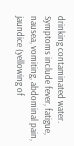drinking contaminated water. Symptoms include fever, fatigue, nausea, vomiting, abdominal pain, jaundice (yellowing of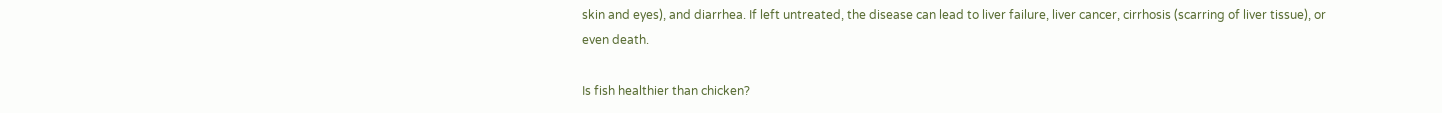skin and eyes), and diarrhea. If left untreated, the disease can lead to liver failure, liver cancer, cirrhosis (scarring of liver tissue), or even death.

Is fish healthier than chicken?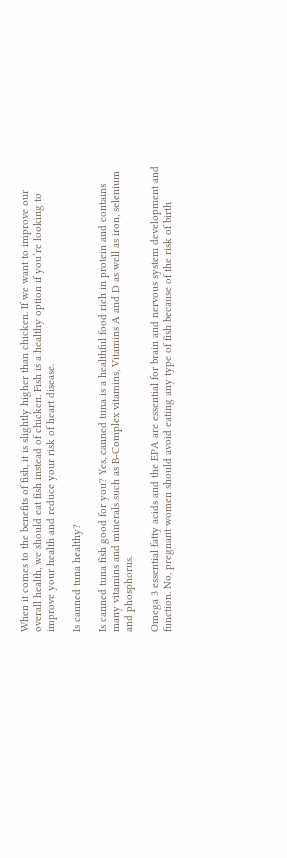When it comes to the benefits of fish, it is slightly higher than chicken. If we want to improve our overall health, we should eat fish instead of chicken. Fish is a healthy option if you’re looking to improve your health and reduce your risk of heart disease.

Is canned tuna healthy?

Is canned tuna fish good for you? Yes, canned tuna is a healthful food rich in protein and contains many vitamins and minerals such as B-Complex vitamins, Vitamins A and D as well as iron, selenium and phosphorus.

Omega 3 essential fatty acids and the EPA are essential for brain and nervous system development and function. No, pregnant women should avoid eating any type of fish because of the risk of birth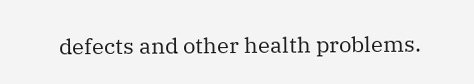defects and other health problems.